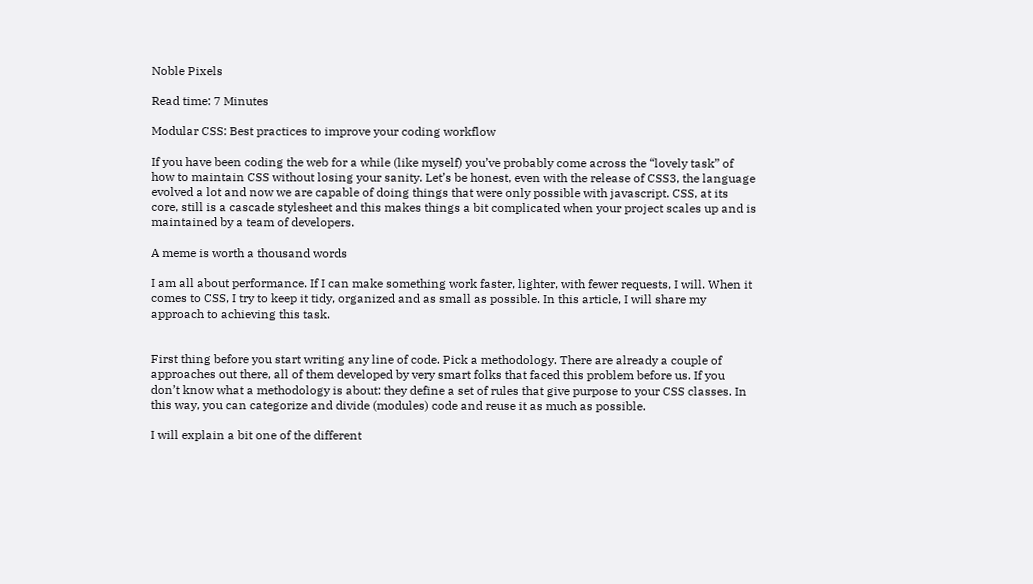Noble Pixels

Read time: 7 Minutes

Modular CSS: Best practices to improve your coding workflow

If you have been coding the web for a while (like myself) you’ve probably come across the “lovely task” of how to maintain CSS without losing your sanity. Let’s be honest, even with the release of CSS3, the language evolved a lot and now we are capable of doing things that were only possible with javascript. CSS, at its core, still is a cascade stylesheet and this makes things a bit complicated when your project scales up and is maintained by a team of developers.

A meme is worth a thousand words

I am all about performance. If I can make something work faster, lighter, with fewer requests, I will. When it comes to CSS, I try to keep it tidy, organized and as small as possible. In this article, I will share my approach to achieving this task.


First thing before you start writing any line of code. Pick a methodology. There are already a couple of approaches out there, all of them developed by very smart folks that faced this problem before us. If you don’t know what a methodology is about: they define a set of rules that give purpose to your CSS classes. In this way, you can categorize and divide (modules) code and reuse it as much as possible.

I will explain a bit one of the different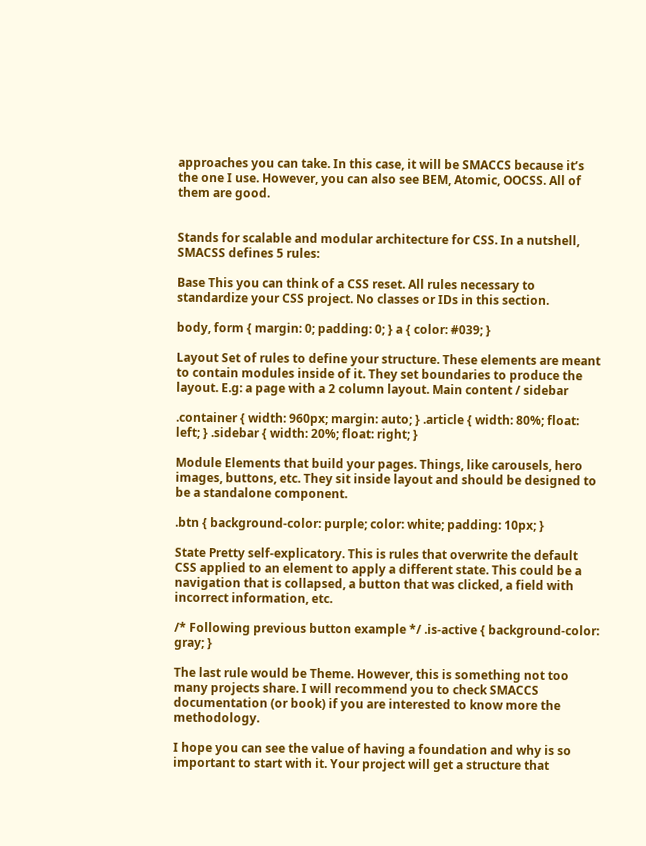approaches you can take. In this case, it will be SMACCS because it’s the one I use. However, you can also see BEM, Atomic, OOCSS. All of them are good.


Stands for scalable and modular architecture for CSS. In a nutshell, SMACSS defines 5 rules:

Base This you can think of a CSS reset. All rules necessary to standardize your CSS project. No classes or IDs in this section.

body, form { margin: 0; padding: 0; } a { color: #039; }

Layout Set of rules to define your structure. These elements are meant to contain modules inside of it. They set boundaries to produce the layout. E.g: a page with a 2 column layout. Main content / sidebar

.container { width: 960px; margin: auto; } .article { width: 80%; float: left; } .sidebar { width: 20%; float: right; }

Module Elements that build your pages. Things, like carousels, hero images, buttons, etc. They sit inside layout and should be designed to be a standalone component.

.btn { background-color: purple; color: white; padding: 10px; }

State Pretty self-explicatory. This is rules that overwrite the default CSS applied to an element to apply a different state. This could be a navigation that is collapsed, a button that was clicked, a field with incorrect information, etc.

/* Following previous button example */ .is-active { background-color: gray; }

The last rule would be Theme. However, this is something not too many projects share. I will recommend you to check SMACCS documentation (or book) if you are interested to know more the methodology.

I hope you can see the value of having a foundation and why is so important to start with it. Your project will get a structure that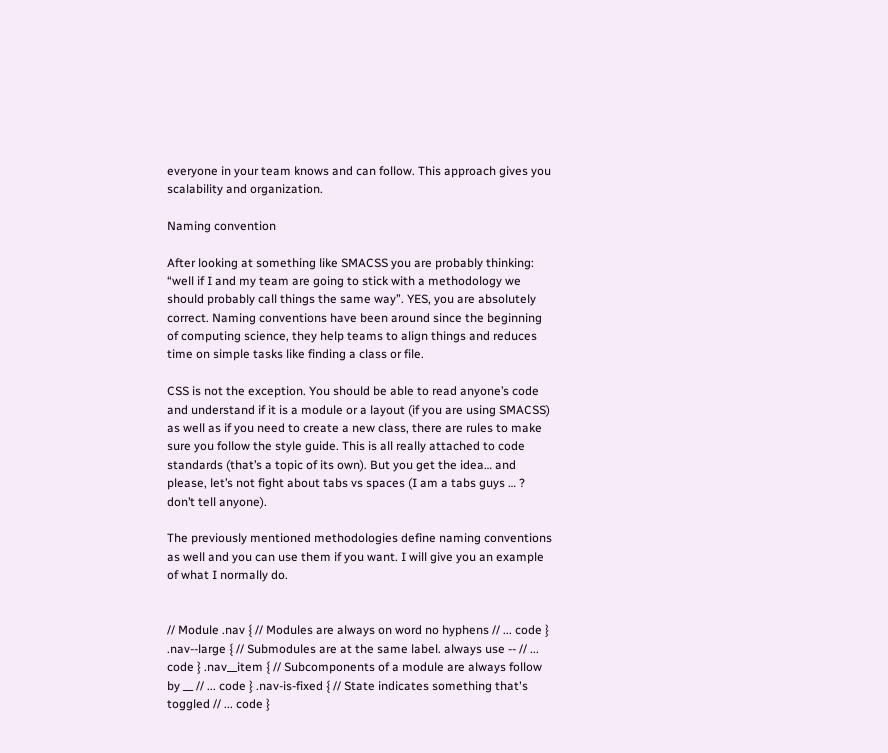everyone in your team knows and can follow. This approach gives you scalability and organization.

Naming convention

After looking at something like SMACSS you are probably thinking: “well if I and my team are going to stick with a methodology we should probably call things the same way”. YES, you are absolutely correct. Naming conventions have been around since the beginning of computing science, they help teams to align things and reduces time on simple tasks like finding a class or file.

CSS is not the exception. You should be able to read anyone’s code and understand if it is a module or a layout (if you are using SMACSS) as well as if you need to create a new class, there are rules to make sure you follow the style guide. This is all really attached to code standards (that’s a topic of its own). But you get the idea… and please, let’s not fight about tabs vs spaces (I am a tabs guys … ? don’t tell anyone).

The previously mentioned methodologies define naming conventions as well and you can use them if you want. I will give you an example of what I normally do.


// Module .nav { // Modules are always on word no hyphens // ... code } .nav--large { // Submodules are at the same label. always use -- // ... code } .nav__item { // Subcomponents of a module are always follow by __ // ... code } .nav-is-fixed { // State indicates something that's toggled // ... code }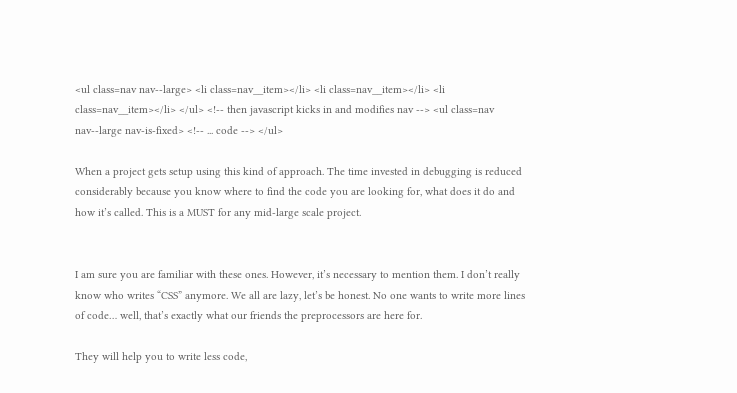<ul class=nav nav--large> <li class=nav__item></li> <li class=nav__item></li> <li class=nav__item></li> </ul> <!-- then javascript kicks in and modifies nav --> <ul class=nav nav--large nav-is-fixed> <!-- ... code --> </ul>

When a project gets setup using this kind of approach. The time invested in debugging is reduced considerably because you know where to find the code you are looking for, what does it do and how it’s called. This is a MUST for any mid-large scale project.


I am sure you are familiar with these ones. However, it’s necessary to mention them. I don’t really know who writes “CSS” anymore. We all are lazy, let’s be honest. No one wants to write more lines of code… well, that’s exactly what our friends the preprocessors are here for.

They will help you to write less code,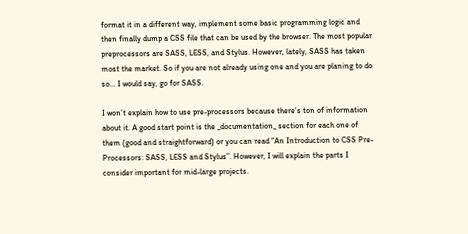format it in a different way, implement some basic programming logic and then finally dump a CSS file that can be used by the browser. The most popular preprocessors are SASS, LESS, and Stylus. However, lately, SASS has taken most the market. So if you are not already using one and you are planing to do so… I would say, go for SASS.

I won’t explain how to use pre-processors because there’s ton of information about it. A good start point is the _documentation_ section for each one of them (good and straightforward) or you can read “An Introduction to CSS Pre-Processors: SASS, LESS and Stylus”. However, I will explain the parts I consider important for mid-large projects.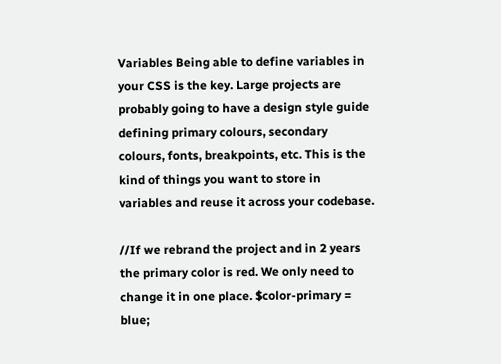Variables Being able to define variables in your CSS is the key. Large projects are probably going to have a design style guide defining primary colours, secondary colours, fonts, breakpoints, etc. This is the kind of things you want to store in variables and reuse it across your codebase.

//If we rebrand the project and in 2 years the primary color is red. We only need to change it in one place. $color-primary = blue;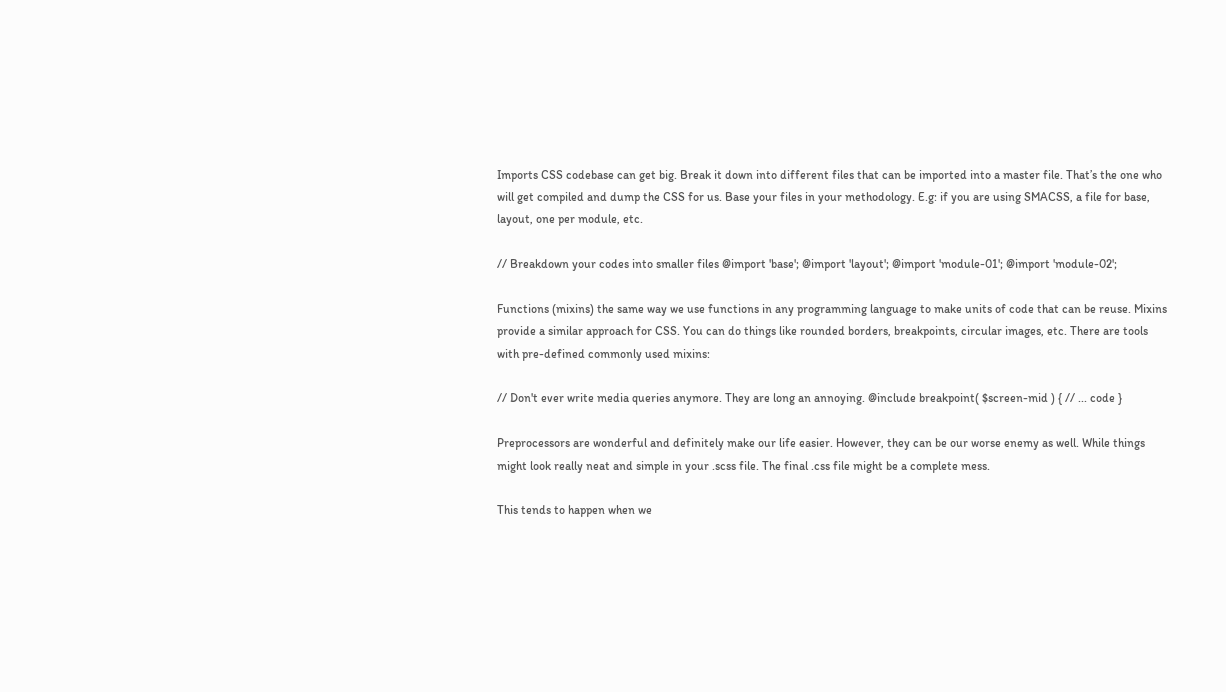Imports CSS codebase can get big. Break it down into different files that can be imported into a master file. That’s the one who will get compiled and dump the CSS for us. Base your files in your methodology. E.g: if you are using SMACSS, a file for base, layout, one per module, etc.

// Breakdown your codes into smaller files @import 'base'; @import 'layout'; @import 'module-01'; @import 'module-02';

Functions (mixins) the same way we use functions in any programming language to make units of code that can be reuse. Mixins provide a similar approach for CSS. You can do things like rounded borders, breakpoints, circular images, etc. There are tools with pre-defined commonly used mixins:

// Don't ever write media queries anymore. They are long an annoying. @include breakpoint( $screen-mid ) { // ... code }

Preprocessors are wonderful and definitely make our life easier. However, they can be our worse enemy as well. While things might look really neat and simple in your .scss file. The final .css file might be a complete mess.

This tends to happen when we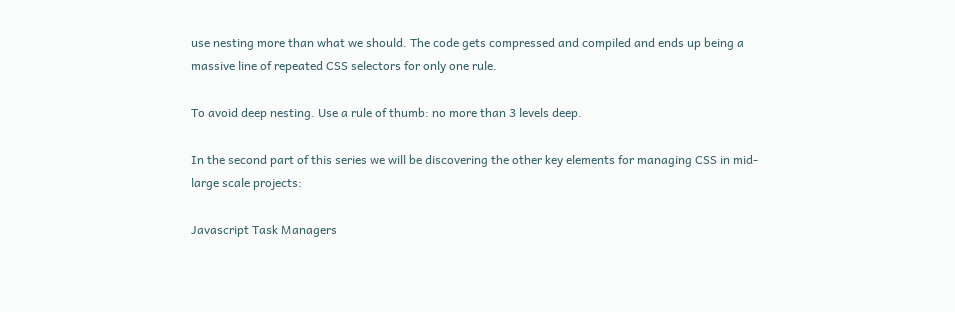use nesting more than what we should. The code gets compressed and compiled and ends up being a massive line of repeated CSS selectors for only one rule.

To avoid deep nesting. Use a rule of thumb: no more than 3 levels deep.

In the second part of this series we will be discovering the other key elements for managing CSS in mid-large scale projects:

Javascript Task Managers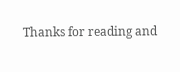Thanks for reading and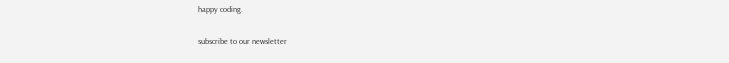happy coding.

subscribe to our newsletter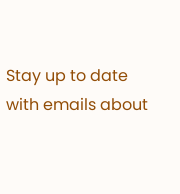Stay up to date with emails about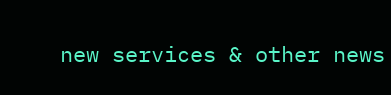new services & other news